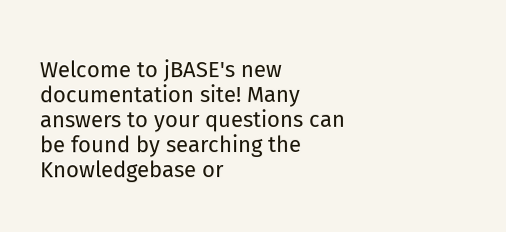Welcome to jBASE's new documentation site! Many answers to your questions can be found by searching the Knowledgebase or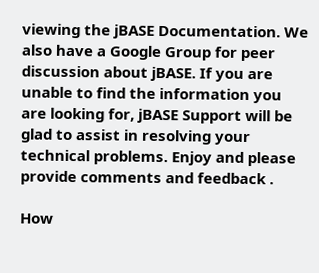viewing the jBASE Documentation. We also have a Google Group for peer discussion about jBASE. If you are unable to find the information you are looking for, jBASE Support will be glad to assist in resolving your technical problems. Enjoy and please provide comments and feedback .

How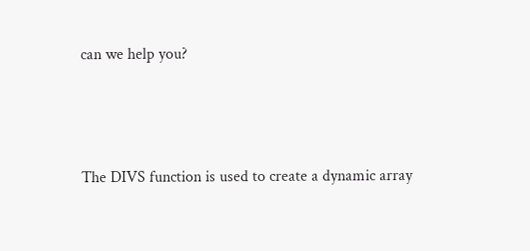can we help you?



The DIVS function is used to create a dynamic array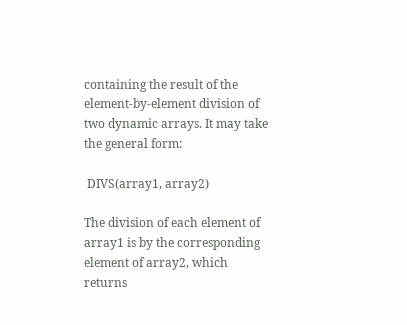containing the result of the element-by-element division of two dynamic arrays. It may take the general form:

 DIVS(array1, array2)

The division of each element of array1 is by the corresponding element of array2, which returns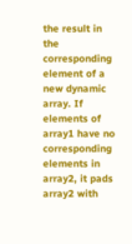the result in the corresponding element of a new dynamic array. If elements of array1 have no corresponding elements in array2, it pads array2 with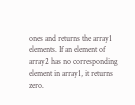ones and returns the array1 elements. If an element of array2 has no corresponding element in array1, it returns zero.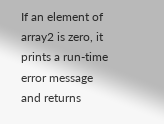If an element of array2 is zero, it prints a run-time error message and returns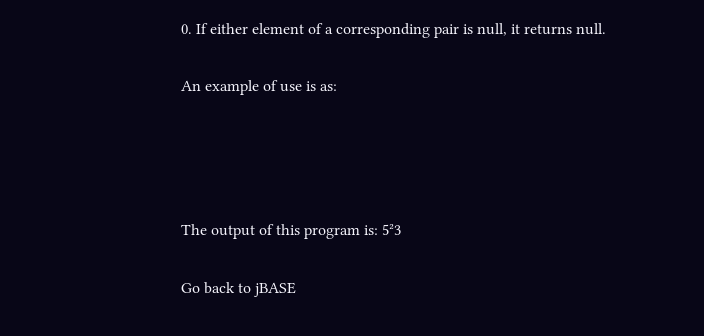0. If either element of a corresponding pair is null, it returns null.

An example of use is as:




The output of this program is: 5²3

Go back to jBASE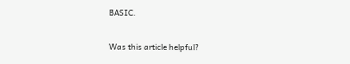BASIC.

Was this article helpful?